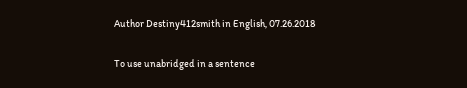Author Destiny412smith in English, 07.26.2018

To use unabridged in a sentence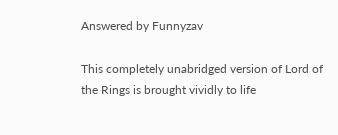Answered by Funnyzav

This completely unabridged version of Lord of the Rings is brought vividly to life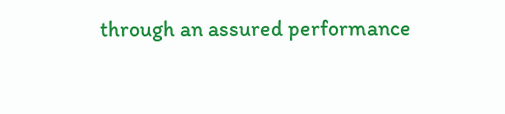through an assured performance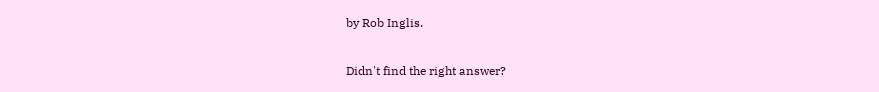by Rob Inglis.

Didn't find the right answer?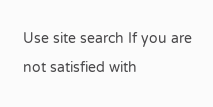Use site search If you are not satisfied with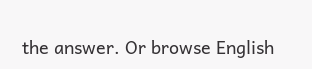the answer. Or browse English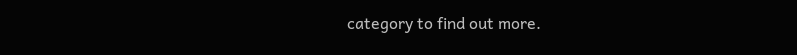category to find out more.